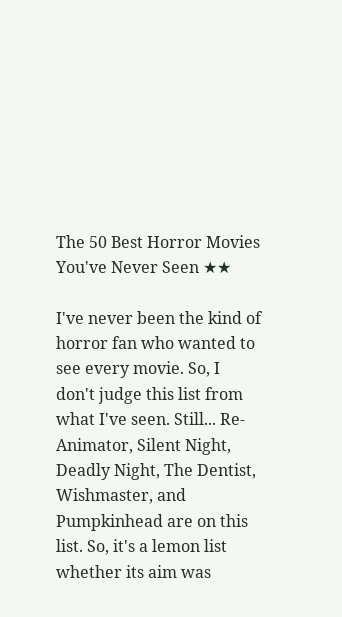The 50 Best Horror Movies You've Never Seen ★★

I've never been the kind of horror fan who wanted to see every movie. So, I don't judge this list from what I've seen. Still... Re-Animator, Silent Night, Deadly Night, The Dentist, Wishmaster, and Pumpkinhead are on this list. So, it's a lemon list whether its aim was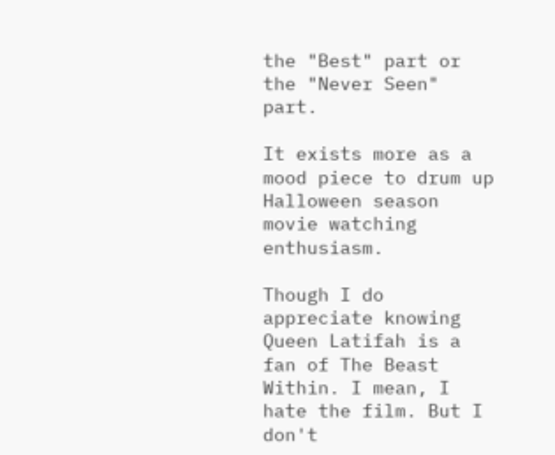the "Best" part or the "Never Seen" part.

It exists more as a mood piece to drum up Halloween season movie watching enthusiasm.

Though I do appreciate knowing Queen Latifah is a fan of The Beast Within. I mean, I hate the film. But I don't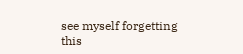see myself forgetting this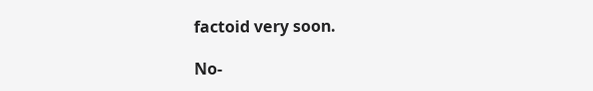factoid very soon.

No-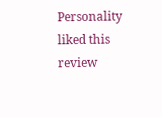Personality liked this review